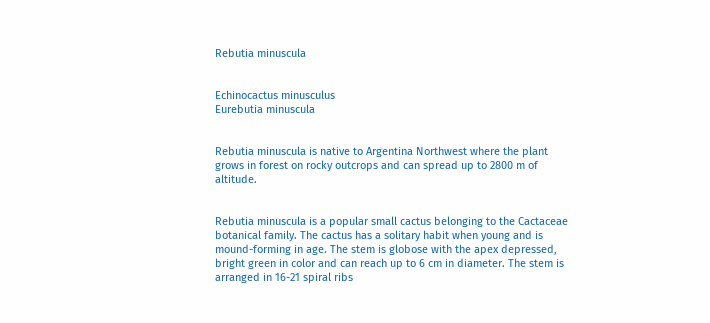Rebutia minuscula


Echinocactus minusculus
Eurebutia minuscula


Rebutia minuscula is native to Argentina Northwest where the plant grows in forest on rocky outcrops and can spread up to 2800 m of altitude.


Rebutia minuscula is a popular small cactus belonging to the Cactaceae botanical family. The cactus has a solitary habit when young and is mound-forming in age. The stem is globose with the apex depressed, bright green in color and can reach up to 6 cm in diameter. The stem is arranged in 16-21 spiral ribs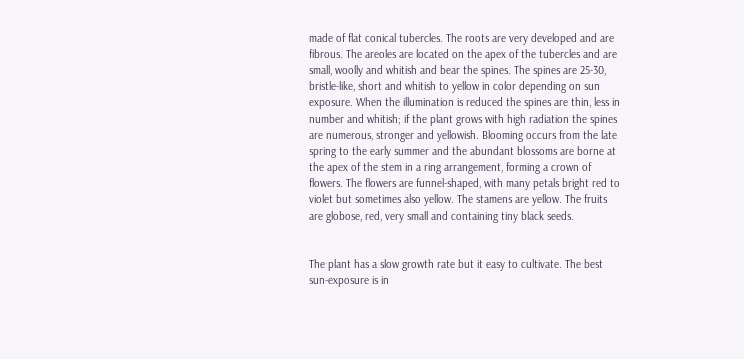made of flat conical tubercles. The roots are very developed and are fibrous. The areoles are located on the apex of the tubercles and are small, woolly and whitish and bear the spines. The spines are 25-30, bristle-like, short and whitish to yellow in color depending on sun exposure. When the illumination is reduced the spines are thin, less in number and whitish; if the plant grows with high radiation the spines are numerous, stronger and yellowish. Blooming occurs from the late spring to the early summer and the abundant blossoms are borne at the apex of the stem in a ring arrangement, forming a crown of flowers. The flowers are funnel-shaped, with many petals bright red to violet but sometimes also yellow. The stamens are yellow. The fruits are globose, red, very small and containing tiny black seeds.


The plant has a slow growth rate but it easy to cultivate. The best sun-exposure is in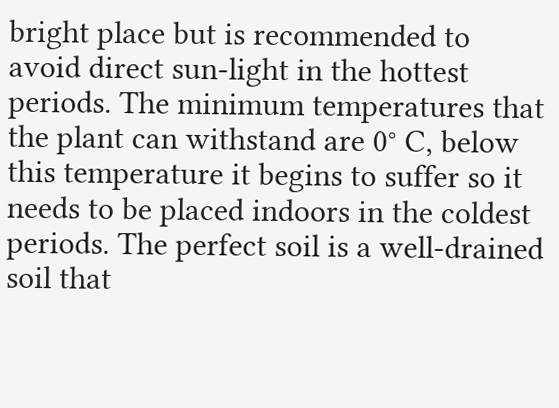bright place but is recommended to avoid direct sun-light in the hottest periods. The minimum temperatures that the plant can withstand are 0° C, below this temperature it begins to suffer so it needs to be placed indoors in the coldest periods. The perfect soil is a well-drained soil that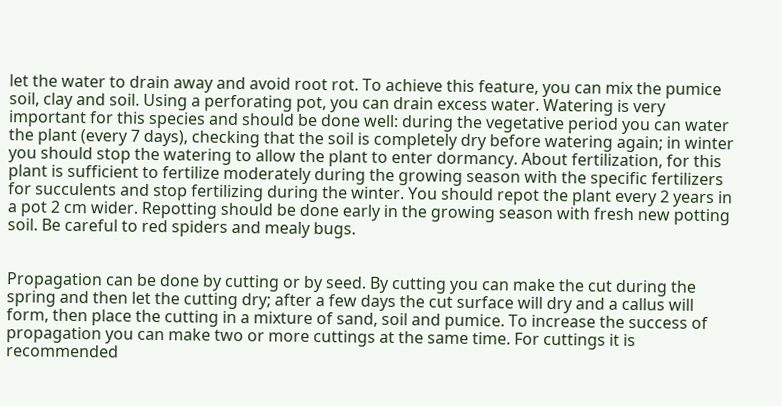let the water to drain away and avoid root rot. To achieve this feature, you can mix the pumice soil, clay and soil. Using a perforating pot, you can drain excess water. Watering is very important for this species and should be done well: during the vegetative period you can water the plant (every 7 days), checking that the soil is completely dry before watering again; in winter you should stop the watering to allow the plant to enter dormancy. About fertilization, for this plant is sufficient to fertilize moderately during the growing season with the specific fertilizers for succulents and stop fertilizing during the winter. You should repot the plant every 2 years in a pot 2 cm wider. Repotting should be done early in the growing season with fresh new potting soil. Be careful to red spiders and mealy bugs.


Propagation can be done by cutting or by seed. By cutting you can make the cut during the spring and then let the cutting dry; after a few days the cut surface will dry and a callus will form, then place the cutting in a mixture of sand, soil and pumice. To increase the success of propagation you can make two or more cuttings at the same time. For cuttings it is recommended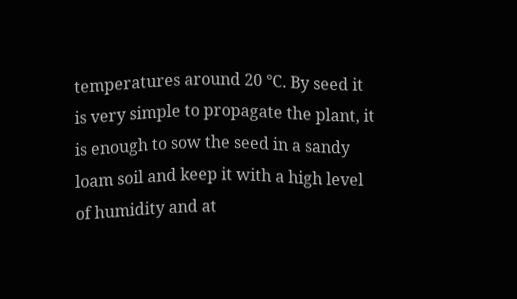temperatures around 20 °C. By seed it is very simple to propagate the plant, it is enough to sow the seed in a sandy loam soil and keep it with a high level of humidity and at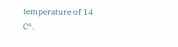temperature of 14 C°.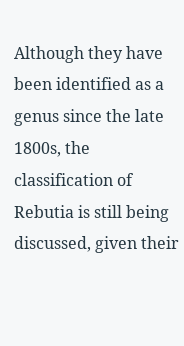Although they have been identified as a genus since the late 1800s, the classification of Rebutia is still being discussed, given their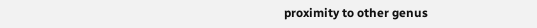proximity to other genus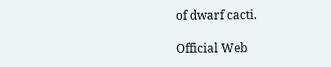of dwarf cacti.

Official Web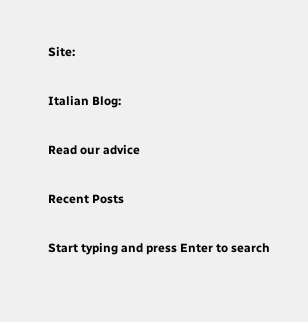Site:

Italian Blog:

Read our advice

Recent Posts

Start typing and press Enter to search